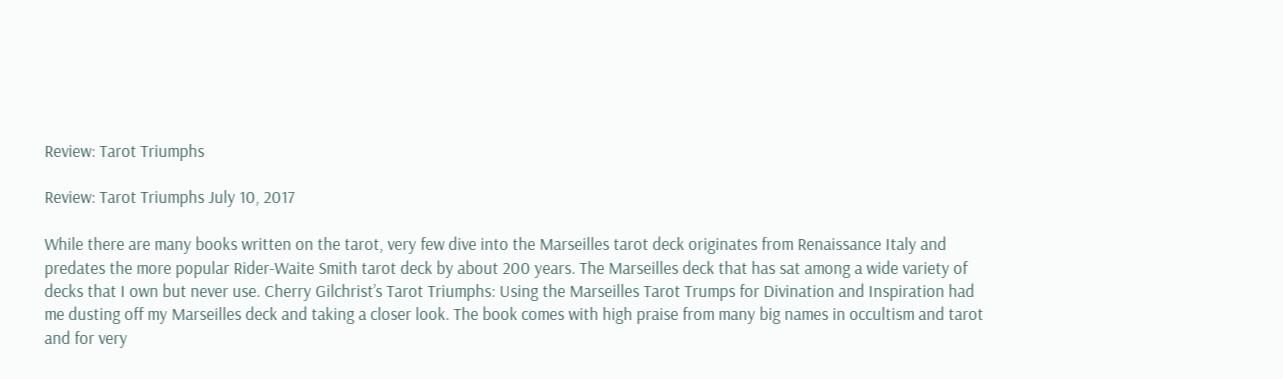Review: Tarot Triumphs

Review: Tarot Triumphs July 10, 2017

While there are many books written on the tarot, very few dive into the Marseilles tarot deck originates from Renaissance Italy and predates the more popular Rider-Waite Smith tarot deck by about 200 years. The Marseilles deck that has sat among a wide variety of decks that I own but never use. Cherry Gilchrist’s Tarot Triumphs: Using the Marseilles Tarot Trumps for Divination and Inspiration had me dusting off my Marseilles deck and taking a closer look. The book comes with high praise from many big names in occultism and tarot and for very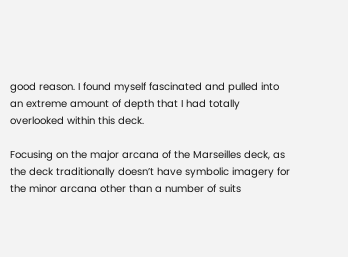good reason. I found myself fascinated and pulled into an extreme amount of depth that I had totally overlooked within this deck.

Focusing on the major arcana of the Marseilles deck, as the deck traditionally doesn’t have symbolic imagery for the minor arcana other than a number of suits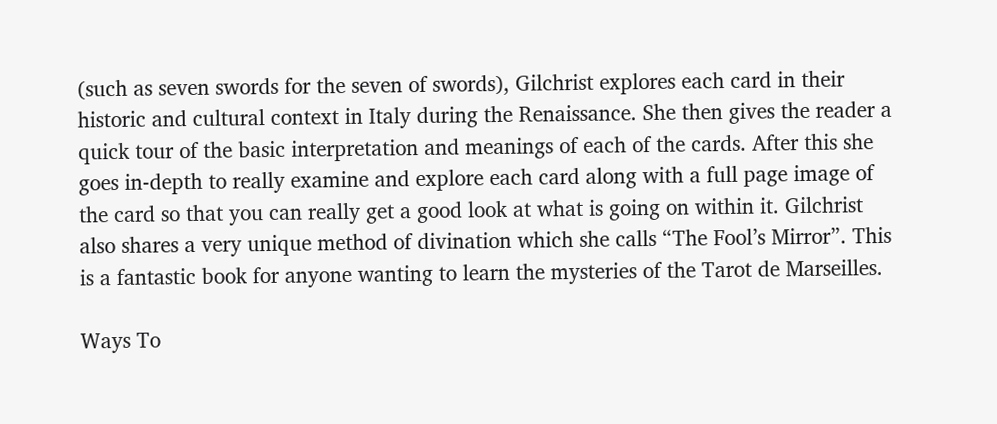(such as seven swords for the seven of swords), Gilchrist explores each card in their historic and cultural context in Italy during the Renaissance. She then gives the reader a quick tour of the basic interpretation and meanings of each of the cards. After this she goes in-depth to really examine and explore each card along with a full page image of the card so that you can really get a good look at what is going on within it. Gilchrist also shares a very unique method of divination which she calls “The Fool’s Mirror”. This is a fantastic book for anyone wanting to learn the mysteries of the Tarot de Marseilles.

Ways To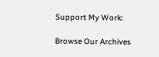Support My Work:

Browse Our Archives